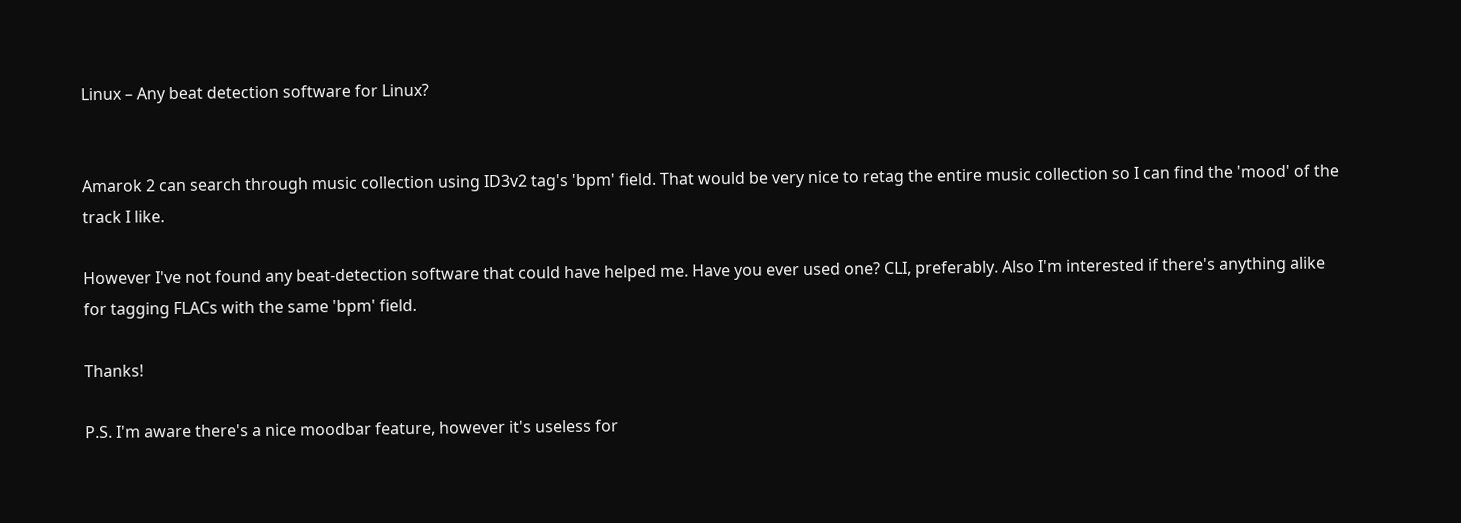Linux – Any beat detection software for Linux?


Amarok 2 can search through music collection using ID3v2 tag's 'bpm' field. That would be very nice to retag the entire music collection so I can find the 'mood' of the track I like.

However I've not found any beat-detection software that could have helped me. Have you ever used one? CLI, preferably. Also I'm interested if there's anything alike for tagging FLACs with the same 'bpm' field.

Thanks!

P.S. I'm aware there's a nice moodbar feature, however it's useless for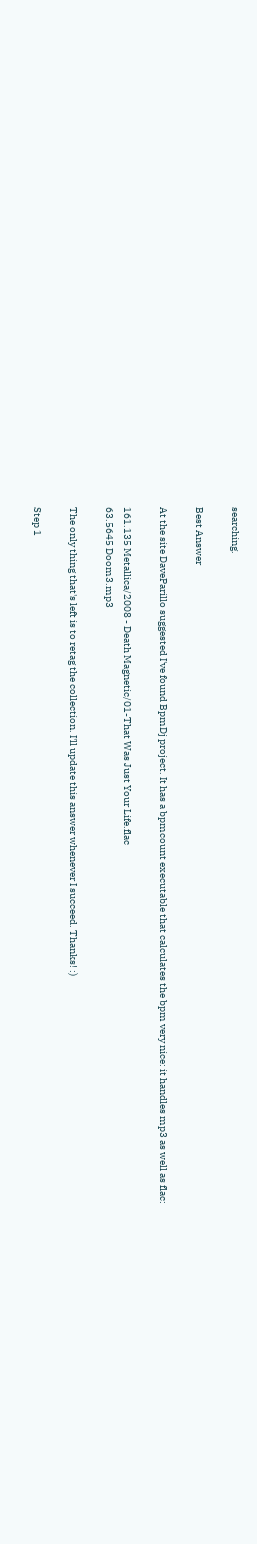searching.

Best Answer

At the site DaveParillo suggested I've found BpmDj project. It has a bpmcount executable that calculates the bpm very nice: it handles mp3 as well as flac:

161.135 Metallica/2008 - Death Magnetic/01-That Was Just Your Life.flac
63.5645 Doom3.mp3

The only thing that's left is to retag the collection. I'll update this answer whenever I succeed. Thanks! :)

Step 1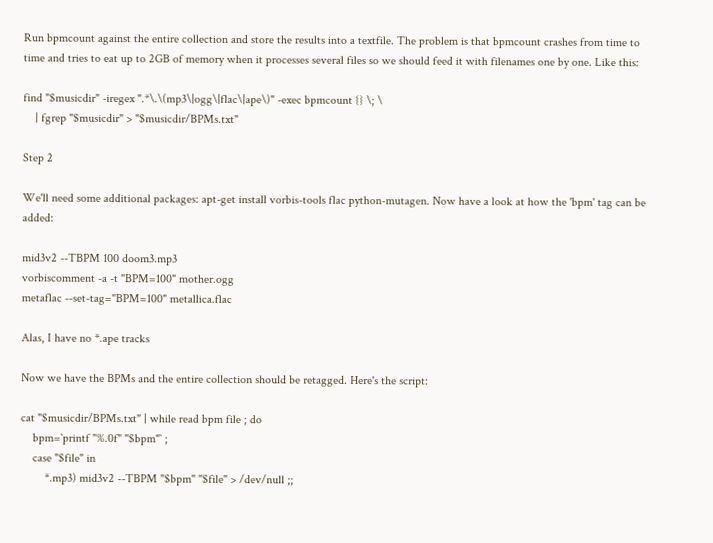Run bpmcount against the entire collection and store the results into a textfile. The problem is that bpmcount crashes from time to time and tries to eat up to 2GB of memory when it processes several files so we should feed it with filenames one by one. Like this:

find "$musicdir" -iregex ".*\.\(mp3\|ogg\|flac\|ape\)" -exec bpmcount {} \; \
    | fgrep "$musicdir" > "$musicdir/BPMs.txt"

Step 2

We'll need some additional packages: apt-get install vorbis-tools flac python-mutagen. Now have a look at how the 'bpm' tag can be added:

mid3v2 --TBPM 100 doom3.mp3
vorbiscomment -a -t "BPM=100" mother.ogg
metaflac --set-tag="BPM=100" metallica.flac

Alas, I have no *.ape tracks

Now we have the BPMs and the entire collection should be retagged. Here's the script:

cat "$musicdir/BPMs.txt" | while read bpm file ; do
    bpm=`printf "%.0f" "$bpm"` ;
    case "$file" in
        *.mp3) mid3v2 --TBPM "$bpm" "$file" > /dev/null ;;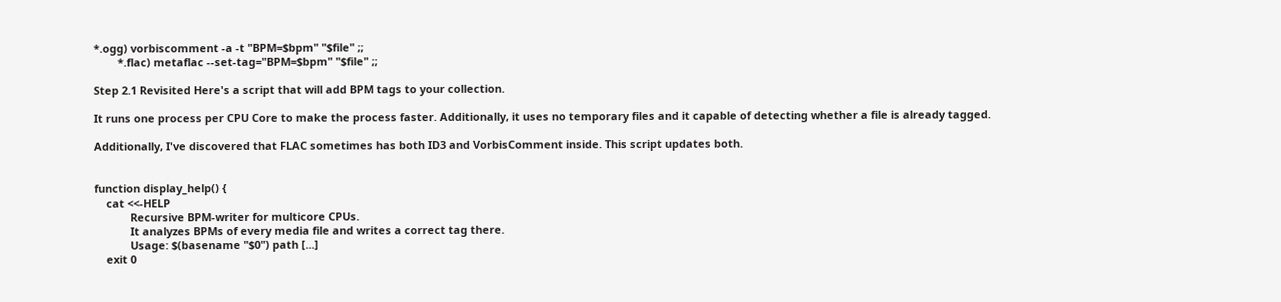*.ogg) vorbiscomment -a -t "BPM=$bpm" "$file" ;;
        *.flac) metaflac --set-tag="BPM=$bpm" "$file" ;;

Step 2.1 Revisited Here's a script that will add BPM tags to your collection.

It runs one process per CPU Core to make the process faster. Additionally, it uses no temporary files and it capable of detecting whether a file is already tagged.

Additionally, I've discovered that FLAC sometimes has both ID3 and VorbisComment inside. This script updates both.


function display_help() {
    cat <<-HELP
            Recursive BPM-writer for multicore CPUs.
            It analyzes BPMs of every media file and writes a correct tag there.
            Usage: $(basename "$0") path [...]
    exit 0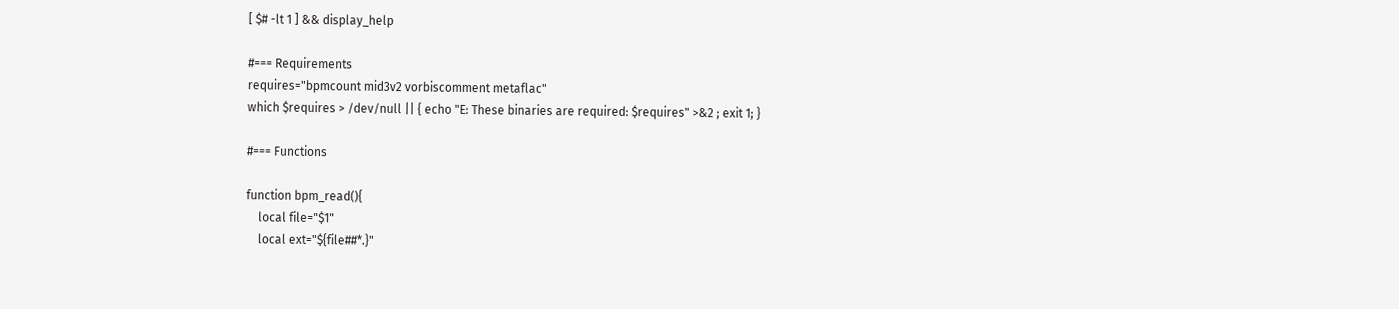[ $# -lt 1 ] && display_help

#=== Requirements
requires="bpmcount mid3v2 vorbiscomment metaflac"
which $requires > /dev/null || { echo "E: These binaries are required: $requires" >&2 ; exit 1; }

#=== Functions

function bpm_read(){
    local file="$1"
    local ext="${file##*.}"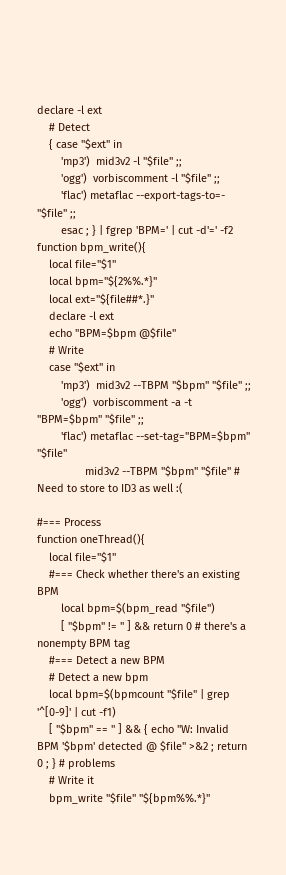declare -l ext
    # Detect
    { case "$ext" in
        'mp3')  mid3v2 -l "$file" ;;
        'ogg')  vorbiscomment -l "$file" ;;
        'flac') metaflac --export-tags-to=- "$file" ;;
        esac ; } | fgrep 'BPM=' | cut -d'=' -f2
function bpm_write(){
    local file="$1"
    local bpm="${2%%.*}"
    local ext="${file##*.}"
    declare -l ext
    echo "BPM=$bpm @$file"
    # Write
    case "$ext" in
        'mp3')  mid3v2 --TBPM "$bpm" "$file" ;;
        'ogg')  vorbiscomment -a -t "BPM=$bpm" "$file" ;;
        'flac') metaflac --set-tag="BPM=$bpm" "$file"
                mid3v2 --TBPM "$bpm" "$file" # Need to store to ID3 as well :(

#=== Process
function oneThread(){
    local file="$1"
    #=== Check whether there's an existing BPM
        local bpm=$(bpm_read "$file")
        [ "$bpm" != '' ] && return 0 # there's a nonempty BPM tag
    #=== Detect a new BPM
    # Detect a new bpm
    local bpm=$(bpmcount "$file" | grep '^[0-9]' | cut -f1)
    [ "$bpm" == '' ] && { echo "W: Invalid BPM '$bpm' detected @ $file" >&2 ; return 0 ; } # problems
    # Write it
    bpm_write "$file" "${bpm%%.*}"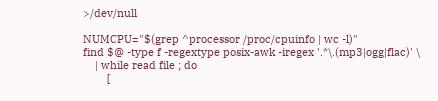>/dev/null

NUMCPU="$(grep ^processor /proc/cpuinfo | wc -l)"
find $@ -type f -regextype posix-awk -iregex '.*\.(mp3|ogg|flac)' \
    | while read file ; do
        [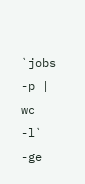`jobs -p | wc -l` -ge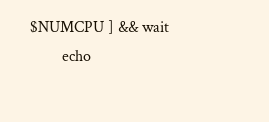$NUMCPU ] && wait
        echo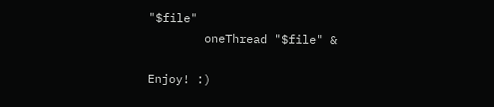"$file"
        oneThread "$file" &

Enjoy! :)